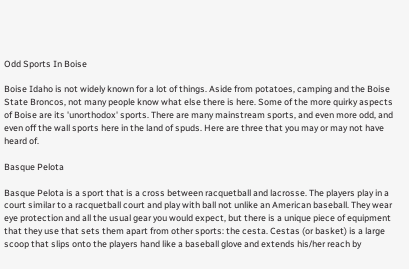Odd Sports In Boise

Boise Idaho is not widely known for a lot of things. Aside from potatoes, camping and the Boise State Broncos, not many people know what else there is here. Some of the more quirky aspects of Boise are its 'unorthodox' sports. There are many mainstream sports, and even more odd, and even off the wall sports here in the land of spuds. Here are three that you may or may not have heard of.

Basque Pelota

Basque Pelota is a sport that is a cross between racquetball and lacrosse. The players play in a court similar to a racquetball court and play with ball not unlike an American baseball. They wear eye protection and all the usual gear you would expect, but there is a unique piece of equipment that they use that sets them apart from other sports: the cesta. Cestas (or basket) is a large scoop that slips onto the players hand like a baseball glove and extends his/her reach by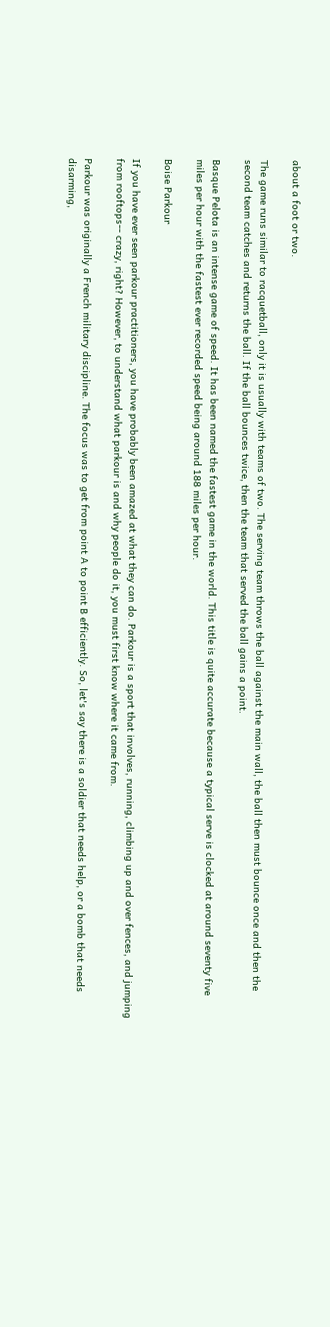about a foot or two.

The game runs similar to racquetball, only it is usually with teams of two. The serving team throws the ball against the main wall, the ball then must bounce once and then the second team catches and returns the ball. If the ball bounces twice, then the team that served the ball gains a point.

Basque Pelota is an intense game of speed. It has been named the fastest game in the world. This title is quite accurate because a typical serve is clocked at around seventy five miles per hour with the fastest ever recorded speed being around 188 miles per hour.

Boise Parkour

If you have ever seen parkour practitioners, you have probably been amazed at what they can do. Parkour is a sport that involves, running, climbing up and over fences, and jumping from rooftops-- crazy, right? However, to understand what parkour is and why people do it, you must first know where it came from.

Parkour was originally a French military discipline. The focus was to get from point A to point B efficiently. So, let's say there is a soldier that needs help, or a bomb that needs disarming,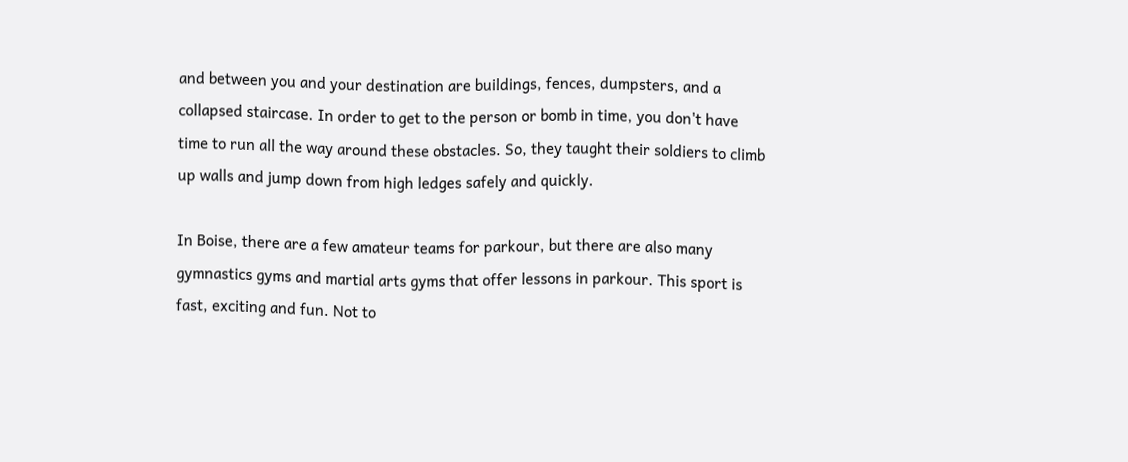and between you and your destination are buildings, fences, dumpsters, and a collapsed staircase. In order to get to the person or bomb in time, you don't have time to run all the way around these obstacles. So, they taught their soldiers to climb up walls and jump down from high ledges safely and quickly.

In Boise, there are a few amateur teams for parkour, but there are also many gymnastics gyms and martial arts gyms that offer lessons in parkour. This sport is fast, exciting and fun. Not to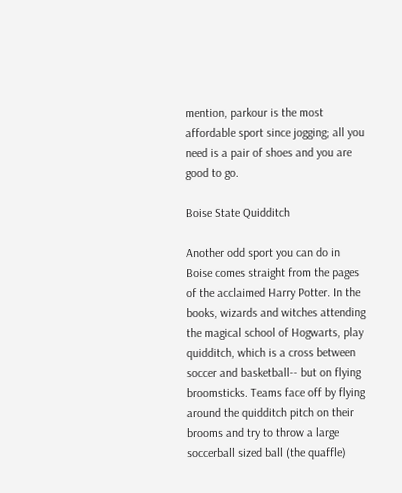mention, parkour is the most affordable sport since jogging; all you need is a pair of shoes and you are good to go.

Boise State Quidditch

Another odd sport you can do in Boise comes straight from the pages of the acclaimed Harry Potter. In the books, wizards and witches attending the magical school of Hogwarts, play quidditch, which is a cross between soccer and basketball-- but on flying broomsticks. Teams face off by flying around the quidditch pitch on their brooms and try to throw a large soccerball sized ball (the quaffle)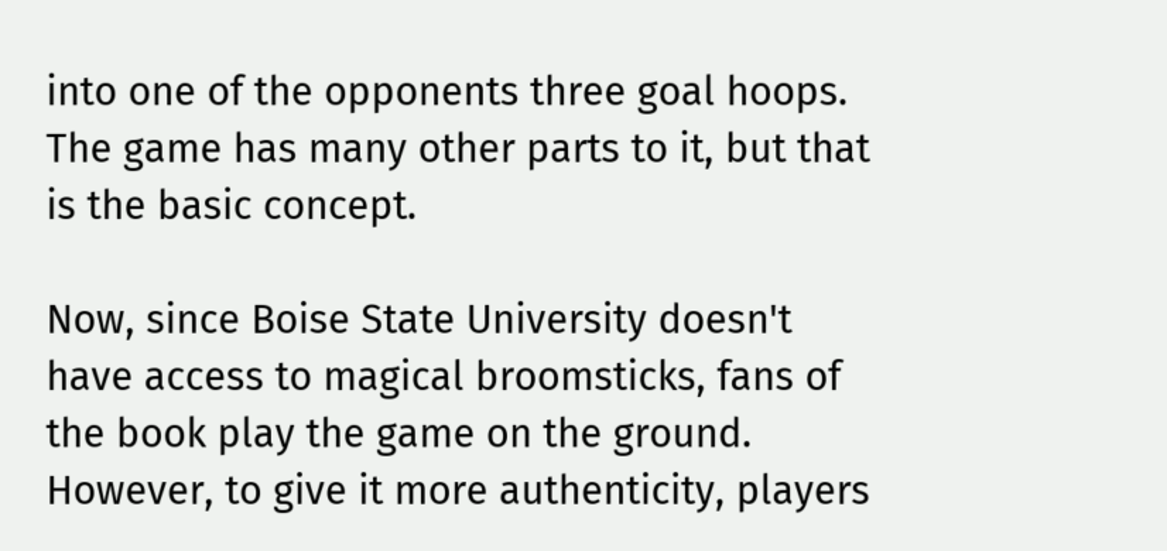into one of the opponents three goal hoops. The game has many other parts to it, but that is the basic concept.

Now, since Boise State University doesn't have access to magical broomsticks, fans of the book play the game on the ground. However, to give it more authenticity, players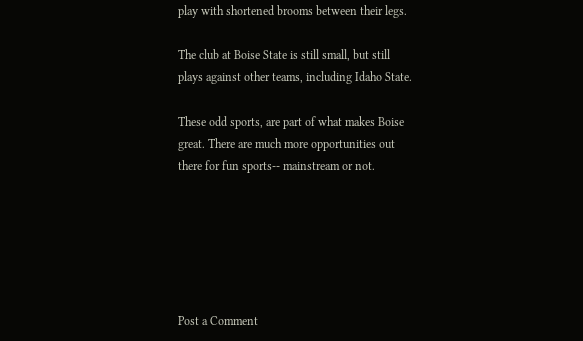play with shortened brooms between their legs.

The club at Boise State is still small, but still plays against other teams, including Idaho State.

These odd sports, are part of what makes Boise great. There are much more opportunities out there for fun sports-- mainstream or not.






Post a Comment